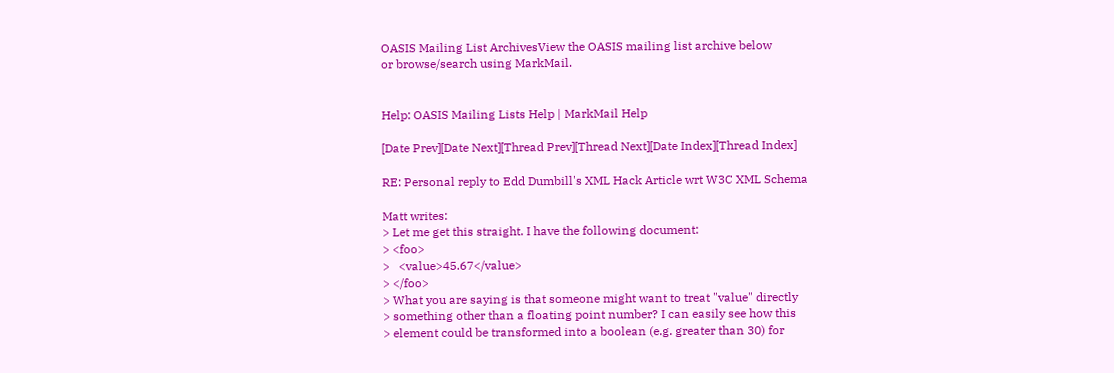OASIS Mailing List ArchivesView the OASIS mailing list archive below
or browse/search using MarkMail.


Help: OASIS Mailing Lists Help | MarkMail Help

[Date Prev][Date Next][Thread Prev][Thread Next][Date Index][Thread Index]

RE: Personal reply to Edd Dumbill's XML Hack Article wrt W3C XML Schema

Matt writes:
> Let me get this straight. I have the following document:
> <foo>
>   <value>45.67</value>
> </foo>
> What you are saying is that someone might want to treat "value" directly
> something other than a floating point number? I can easily see how this
> element could be transformed into a boolean (e.g. greater than 30) for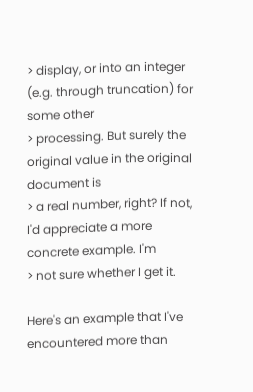> display, or into an integer (e.g. through truncation) for some other
> processing. But surely the original value in the original document is
> a real number, right? If not, I'd appreciate a more concrete example. I'm
> not sure whether I get it.

Here's an example that I've encountered more than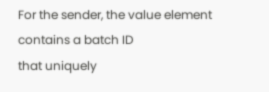For the sender, the value element contains a batch ID
that uniquely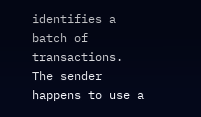identifies a batch of transactions.
The sender happens to use a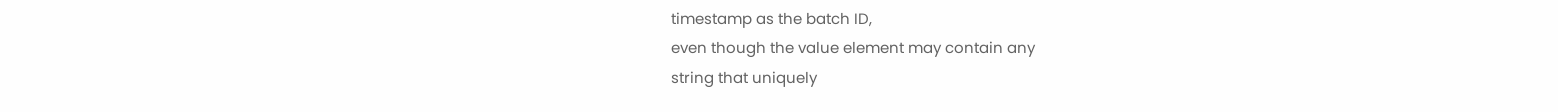timestamp as the batch ID,
even though the value element may contain any
string that uniquely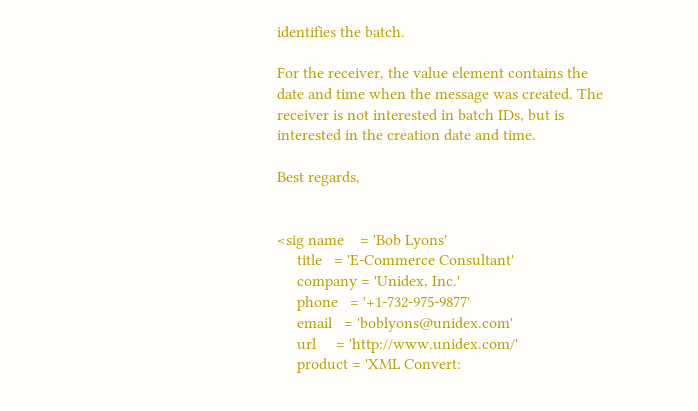identifies the batch.

For the receiver, the value element contains the
date and time when the message was created. The
receiver is not interested in batch IDs, but is
interested in the creation date and time.

Best regards,


<sig name    = 'Bob Lyons'
     title   = 'E-Commerce Consultant'
     company = 'Unidex, Inc.'
     phone   = '+1-732-975-9877'
     email   = 'boblyons@unidex.com'
     url     = 'http://www.unidex.com/'
     product = 'XML Convert: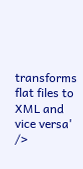transforms flat files to XML and vice versa' />